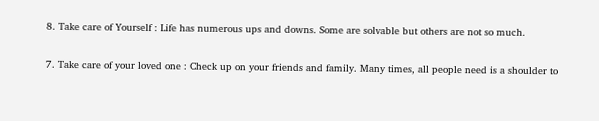8. Take care of Yourself : Life has numerous ups and downs. Some are solvable but others are not so much.

7. Take care of your loved one : Check up on your friends and family. Many times, all people need is a shoulder to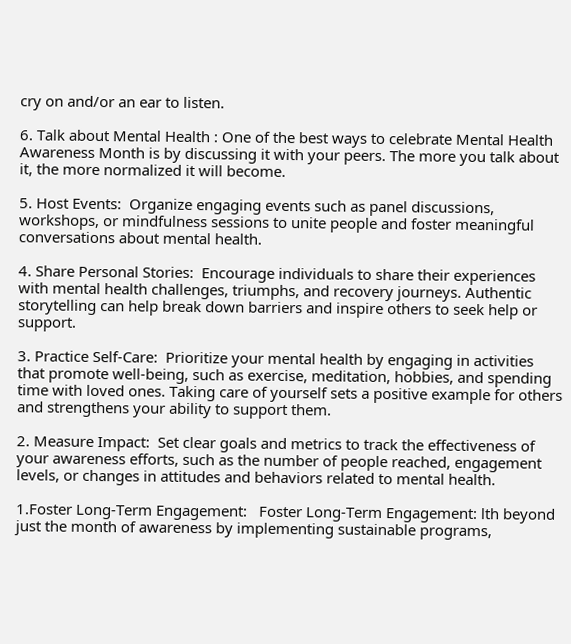cry on and/or an ear to listen.

6. Talk about Mental Health : One of the best ways to celebrate Mental Health Awareness Month is by discussing it with your peers. The more you talk about it, the more normalized it will become.

5. Host Events:  Organize engaging events such as panel discussions, workshops, or mindfulness sessions to unite people and foster meaningful conversations about mental health.

4. Share Personal Stories:  Encourage individuals to share their experiences with mental health challenges, triumphs, and recovery journeys. Authentic storytelling can help break down barriers and inspire others to seek help or support.

3. Practice Self-Care:  Prioritize your mental health by engaging in activities that promote well-being, such as exercise, meditation, hobbies, and spending time with loved ones. Taking care of yourself sets a positive example for others and strengthens your ability to support them.

2. Measure Impact:  Set clear goals and metrics to track the effectiveness of your awareness efforts, such as the number of people reached, engagement levels, or changes in attitudes and behaviors related to mental health.

1.Foster Long-Term Engagement:   Foster Long-Term Engagement: lth beyond just the month of awareness by implementing sustainable programs,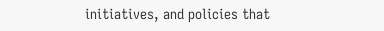initiatives, and policies that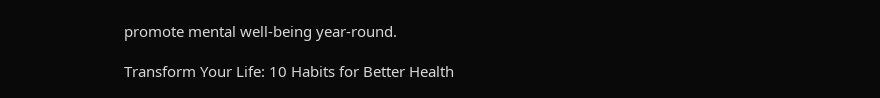promote mental well-being year-round.

Transform Your Life: 10 Habits for Better Health